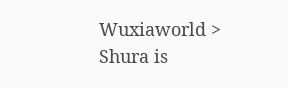Wuxiaworld > Shura is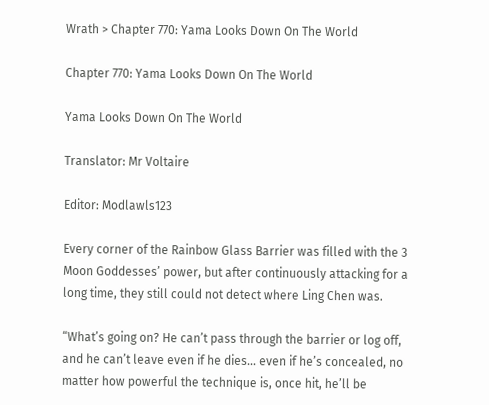Wrath > Chapter 770: Yama Looks Down On The World

Chapter 770: Yama Looks Down On The World

Yama Looks Down On The World

Translator: Mr Voltaire

Editor: Modlawls123

Every corner of the Rainbow Glass Barrier was filled with the 3 Moon Goddesses’ power, but after continuously attacking for a long time, they still could not detect where Ling Chen was.

“What’s going on? He can’t pass through the barrier or log off, and he can’t leave even if he dies… even if he’s concealed, no matter how powerful the technique is, once hit, he’ll be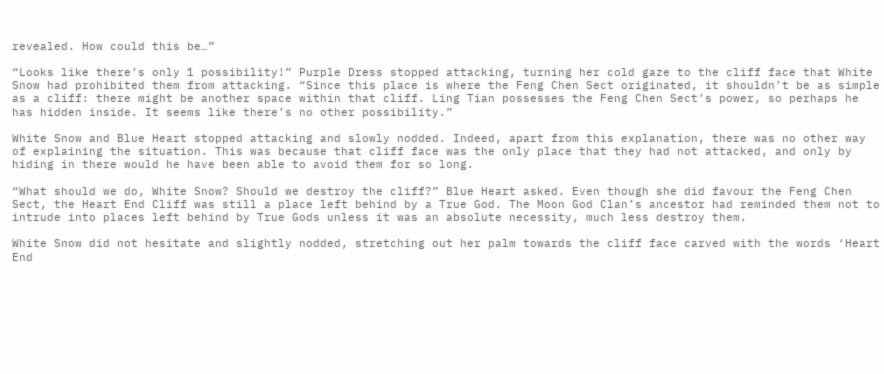revealed. How could this be…”

“Looks like there’s only 1 possibility!” Purple Dress stopped attacking, turning her cold gaze to the cliff face that White Snow had prohibited them from attacking. “Since this place is where the Feng Chen Sect originated, it shouldn’t be as simple as a cliff: there might be another space within that cliff. Ling Tian possesses the Feng Chen Sect’s power, so perhaps he has hidden inside. It seems like there’s no other possibility.”

White Snow and Blue Heart stopped attacking and slowly nodded. Indeed, apart from this explanation, there was no other way of explaining the situation. This was because that cliff face was the only place that they had not attacked, and only by hiding in there would he have been able to avoid them for so long.

“What should we do, White Snow? Should we destroy the cliff?” Blue Heart asked. Even though she did favour the Feng Chen Sect, the Heart End Cliff was still a place left behind by a True God. The Moon God Clan’s ancestor had reminded them not to intrude into places left behind by True Gods unless it was an absolute necessity, much less destroy them.

White Snow did not hesitate and slightly nodded, stretching out her palm towards the cliff face carved with the words ‘Heart End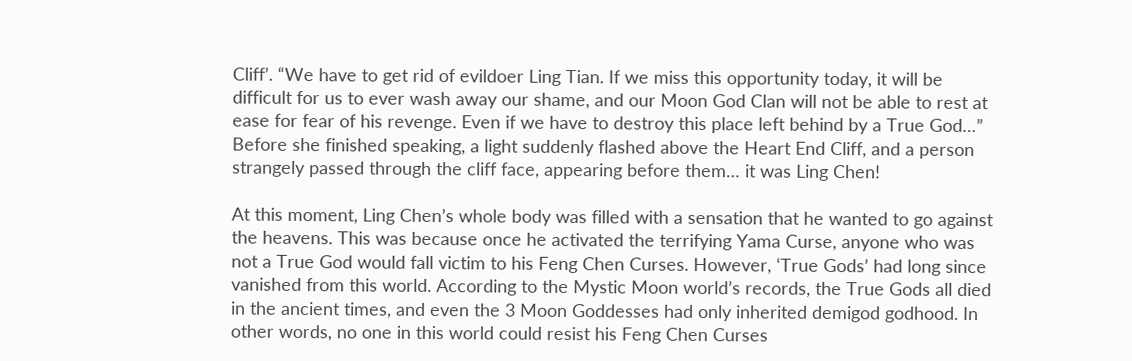Cliff’. “We have to get rid of evildoer Ling Tian. If we miss this opportunity today, it will be difficult for us to ever wash away our shame, and our Moon God Clan will not be able to rest at ease for fear of his revenge. Even if we have to destroy this place left behind by a True God…” Before she finished speaking, a light suddenly flashed above the Heart End Cliff, and a person strangely passed through the cliff face, appearing before them… it was Ling Chen!

At this moment, Ling Chen’s whole body was filled with a sensation that he wanted to go against the heavens. This was because once he activated the terrifying Yama Curse, anyone who was not a True God would fall victim to his Feng Chen Curses. However, ‘True Gods’ had long since vanished from this world. According to the Mystic Moon world’s records, the True Gods all died in the ancient times, and even the 3 Moon Goddesses had only inherited demigod godhood. In other words, no one in this world could resist his Feng Chen Curses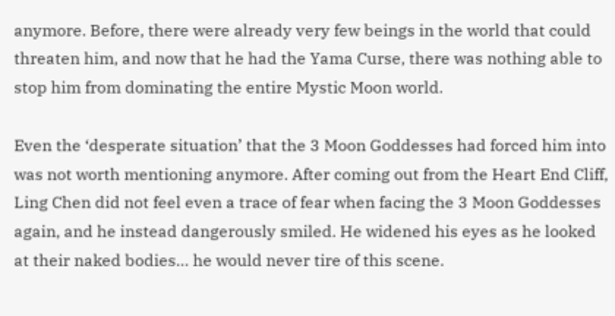anymore. Before, there were already very few beings in the world that could threaten him, and now that he had the Yama Curse, there was nothing able to stop him from dominating the entire Mystic Moon world.

Even the ‘desperate situation’ that the 3 Moon Goddesses had forced him into was not worth mentioning anymore. After coming out from the Heart End Cliff, Ling Chen did not feel even a trace of fear when facing the 3 Moon Goddesses again, and he instead dangerously smiled. He widened his eyes as he looked at their naked bodies… he would never tire of this scene.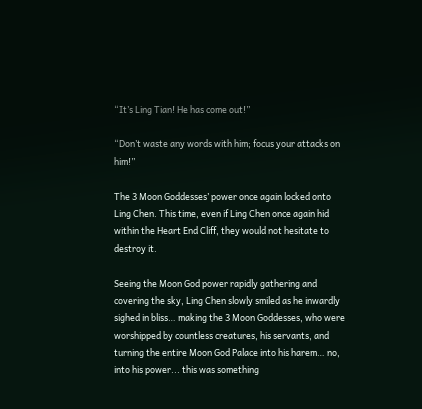“It’s Ling Tian! He has come out!”

“Don’t waste any words with him; focus your attacks on him!”

The 3 Moon Goddesses’ power once again locked onto Ling Chen. This time, even if Ling Chen once again hid within the Heart End Cliff, they would not hesitate to destroy it.

Seeing the Moon God power rapidly gathering and covering the sky, Ling Chen slowly smiled as he inwardly sighed in bliss… making the 3 Moon Goddesses, who were worshipped by countless creatures, his servants, and turning the entire Moon God Palace into his harem… no, into his power... this was something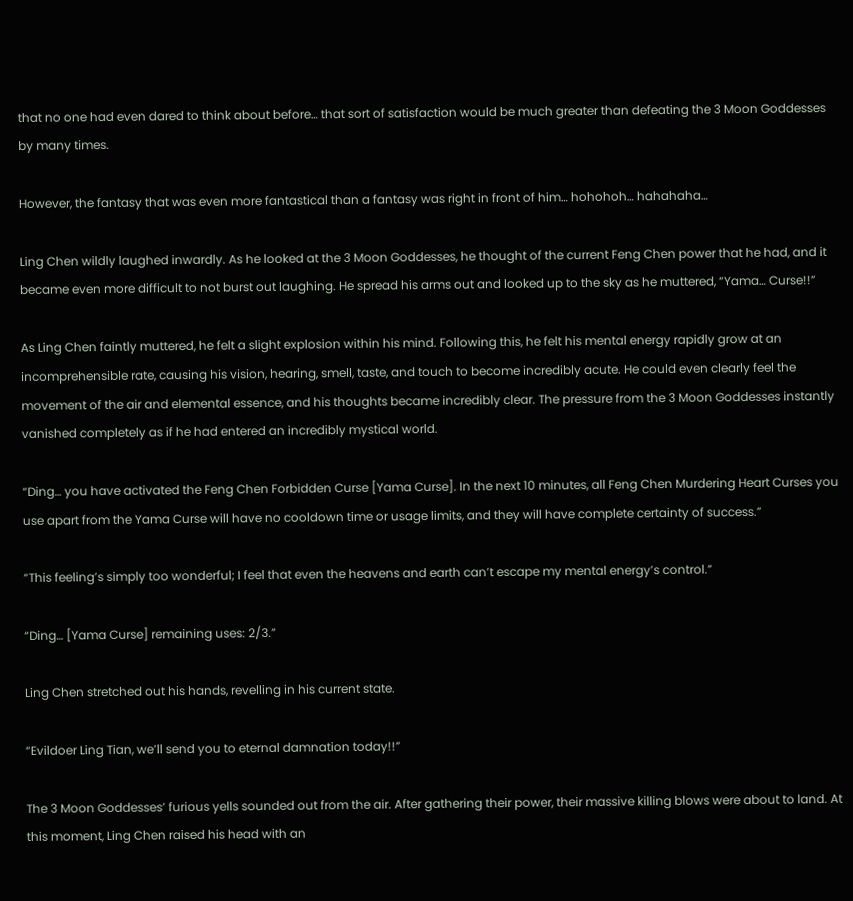that no one had even dared to think about before… that sort of satisfaction would be much greater than defeating the 3 Moon Goddesses by many times.

However, the fantasy that was even more fantastical than a fantasy was right in front of him… hohohoh… hahahaha…

Ling Chen wildly laughed inwardly. As he looked at the 3 Moon Goddesses, he thought of the current Feng Chen power that he had, and it became even more difficult to not burst out laughing. He spread his arms out and looked up to the sky as he muttered, “Yama… Curse!!”

As Ling Chen faintly muttered, he felt a slight explosion within his mind. Following this, he felt his mental energy rapidly grow at an incomprehensible rate, causing his vision, hearing, smell, taste, and touch to become incredibly acute. He could even clearly feel the movement of the air and elemental essence, and his thoughts became incredibly clear. The pressure from the 3 Moon Goddesses instantly vanished completely as if he had entered an incredibly mystical world.

“Ding… you have activated the Feng Chen Forbidden Curse [Yama Curse]. In the next 10 minutes, all Feng Chen Murdering Heart Curses you use apart from the Yama Curse will have no cooldown time or usage limits, and they will have complete certainty of success.”

“This feeling’s simply too wonderful; I feel that even the heavens and earth can’t escape my mental energy’s control.”

“Ding… [Yama Curse] remaining uses: 2/3.”

Ling Chen stretched out his hands, revelling in his current state.

“Evildoer Ling Tian, we’ll send you to eternal damnation today!!”

The 3 Moon Goddesses’ furious yells sounded out from the air. After gathering their power, their massive killing blows were about to land. At this moment, Ling Chen raised his head with an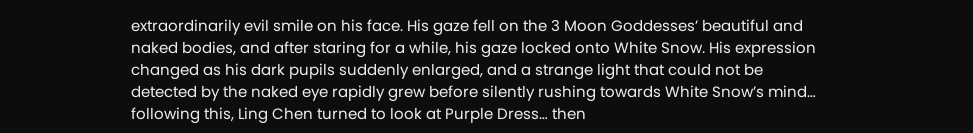extraordinarily evil smile on his face. His gaze fell on the 3 Moon Goddesses’ beautiful and naked bodies, and after staring for a while, his gaze locked onto White Snow. His expression changed as his dark pupils suddenly enlarged, and a strange light that could not be detected by the naked eye rapidly grew before silently rushing towards White Snow’s mind… following this, Ling Chen turned to look at Purple Dress… then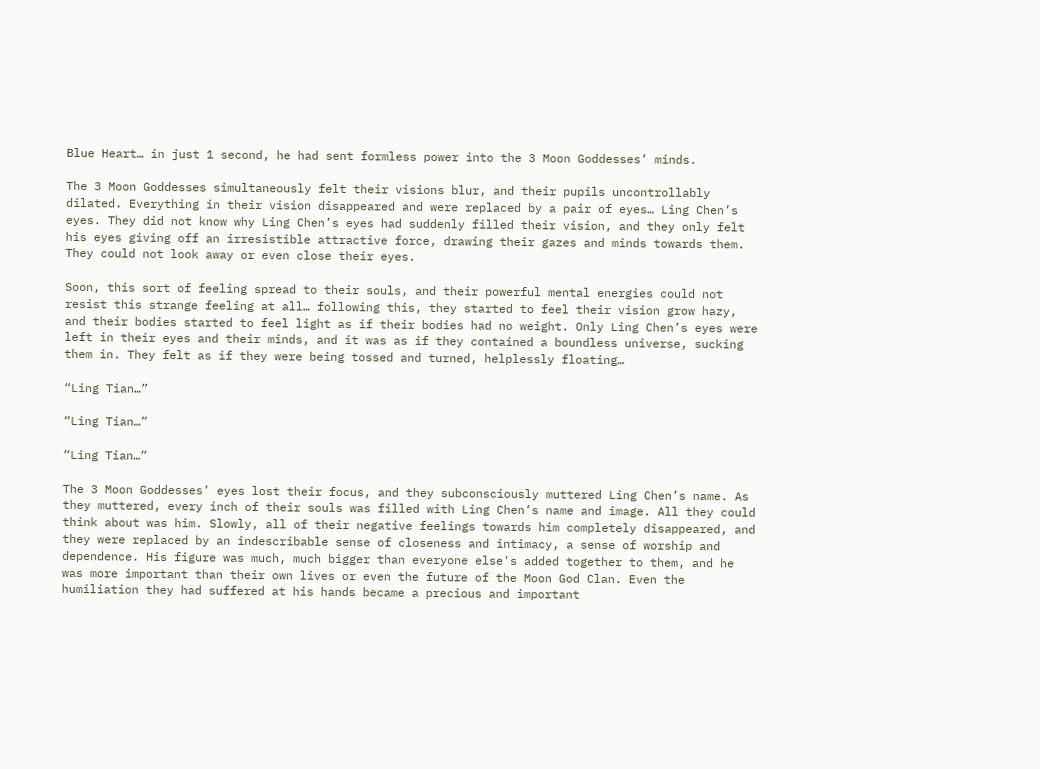Blue Heart… in just 1 second, he had sent formless power into the 3 Moon Goddesses’ minds.

The 3 Moon Goddesses simultaneously felt their visions blur, and their pupils uncontrollably dilated. Everything in their vision disappeared and were replaced by a pair of eyes… Ling Chen’s eyes. They did not know why Ling Chen’s eyes had suddenly filled their vision, and they only felt his eyes giving off an irresistible attractive force, drawing their gazes and minds towards them. They could not look away or even close their eyes.

Soon, this sort of feeling spread to their souls, and their powerful mental energies could not resist this strange feeling at all… following this, they started to feel their vision grow hazy, and their bodies started to feel light as if their bodies had no weight. Only Ling Chen’s eyes were left in their eyes and their minds, and it was as if they contained a boundless universe, sucking them in. They felt as if they were being tossed and turned, helplessly floating…

“Ling Tian…”

“Ling Tian…”

“Ling Tian…”

The 3 Moon Goddesses’ eyes lost their focus, and they subconsciously muttered Ling Chen’s name. As they muttered, every inch of their souls was filled with Ling Chen’s name and image. All they could think about was him. Slowly, all of their negative feelings towards him completely disappeared, and they were replaced by an indescribable sense of closeness and intimacy, a sense of worship and dependence. His figure was much, much bigger than everyone else's added together to them, and he was more important than their own lives or even the future of the Moon God Clan. Even the humiliation they had suffered at his hands became a precious and important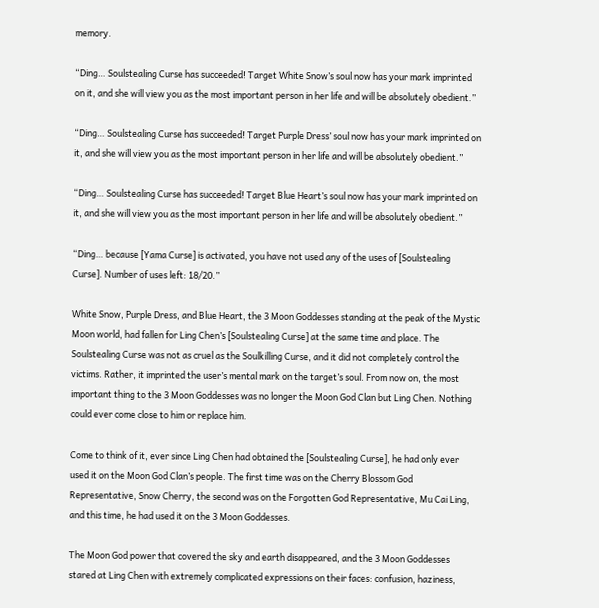memory.

“Ding… Soulstealing Curse has succeeded! Target White Snow’s soul now has your mark imprinted on it, and she will view you as the most important person in her life and will be absolutely obedient.”

“Ding… Soulstealing Curse has succeeded! Target Purple Dress’ soul now has your mark imprinted on it, and she will view you as the most important person in her life and will be absolutely obedient.”

“Ding… Soulstealing Curse has succeeded! Target Blue Heart’s soul now has your mark imprinted on it, and she will view you as the most important person in her life and will be absolutely obedient.”

“Ding… because [Yama Curse] is activated, you have not used any of the uses of [Soulstealing Curse]. Number of uses left: 18/20.”

White Snow, Purple Dress, and Blue Heart, the 3 Moon Goddesses standing at the peak of the Mystic Moon world, had fallen for Ling Chen’s [Soulstealing Curse] at the same time and place. The Soulstealing Curse was not as cruel as the Soulkilling Curse, and it did not completely control the victims. Rather, it imprinted the user’s mental mark on the target’s soul. From now on, the most important thing to the 3 Moon Goddesses was no longer the Moon God Clan but Ling Chen. Nothing could ever come close to him or replace him.

Come to think of it, ever since Ling Chen had obtained the [Soulstealing Curse], he had only ever used it on the Moon God Clan’s people. The first time was on the Cherry Blossom God Representative, Snow Cherry, the second was on the Forgotten God Representative, Mu Cai Ling, and this time, he had used it on the 3 Moon Goddesses.

The Moon God power that covered the sky and earth disappeared, and the 3 Moon Goddesses stared at Ling Chen with extremely complicated expressions on their faces: confusion, haziness,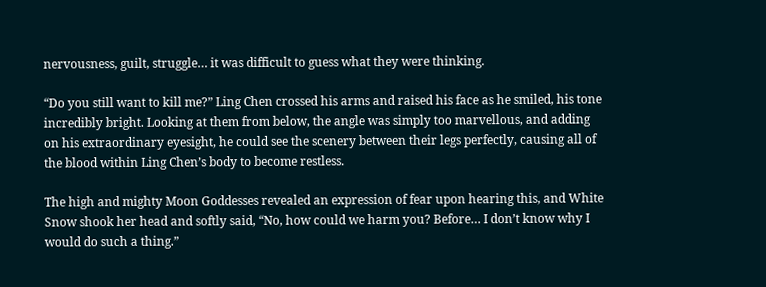nervousness, guilt, struggle… it was difficult to guess what they were thinking.

“Do you still want to kill me?” Ling Chen crossed his arms and raised his face as he smiled, his tone incredibly bright. Looking at them from below, the angle was simply too marvellous, and adding on his extraordinary eyesight, he could see the scenery between their legs perfectly, causing all of the blood within Ling Chen’s body to become restless.

The high and mighty Moon Goddesses revealed an expression of fear upon hearing this, and White Snow shook her head and softly said, “No, how could we harm you? Before… I don’t know why I would do such a thing.”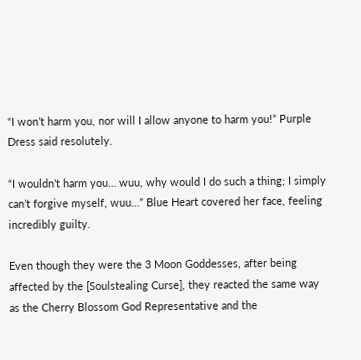“I won’t harm you, nor will I allow anyone to harm you!” Purple Dress said resolutely.

“I wouldn’t harm you… wuu, why would I do such a thing; I simply can’t forgive myself, wuu…” Blue Heart covered her face, feeling incredibly guilty.

Even though they were the 3 Moon Goddesses, after being affected by the [Soulstealing Curse], they reacted the same way as the Cherry Blossom God Representative and the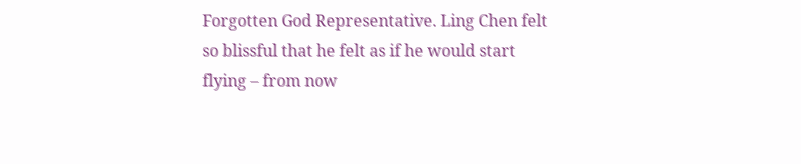Forgotten God Representative. Ling Chen felt so blissful that he felt as if he would start flying – from now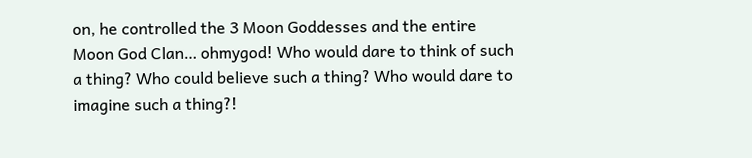on, he controlled the 3 Moon Goddesses and the entire Moon God Clan… ohmygod! Who would dare to think of such a thing? Who could believe such a thing? Who would dare to imagine such a thing?!